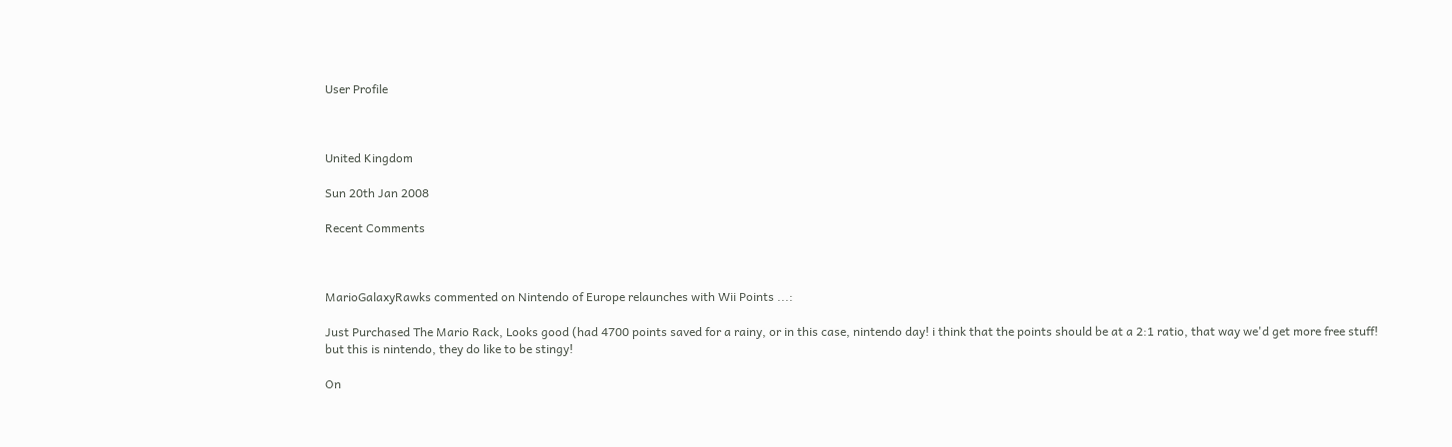User Profile



United Kingdom

Sun 20th Jan 2008

Recent Comments



MarioGalaxyRawks commented on Nintendo of Europe relaunches with Wii Points ...:

Just Purchased The Mario Rack, Looks good (had 4700 points saved for a rainy, or in this case, nintendo day! i think that the points should be at a 2:1 ratio, that way we'd get more free stuff! but this is nintendo, they do like to be stingy!

On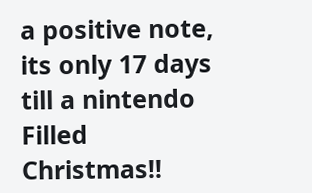a positive note, its only 17 days till a nintendo Filled Christmas!!